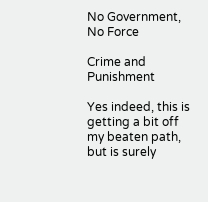No Government, No Force

Crime and Punishment

Yes indeed, this is getting a bit off my beaten path, but is surely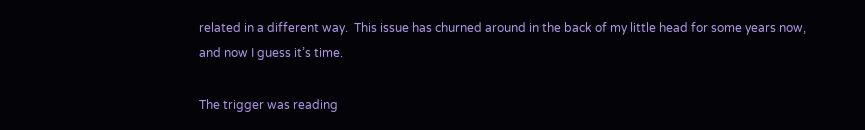related in a different way.  This issue has churned around in the back of my little head for some years now, and now I guess it’s time.

The trigger was reading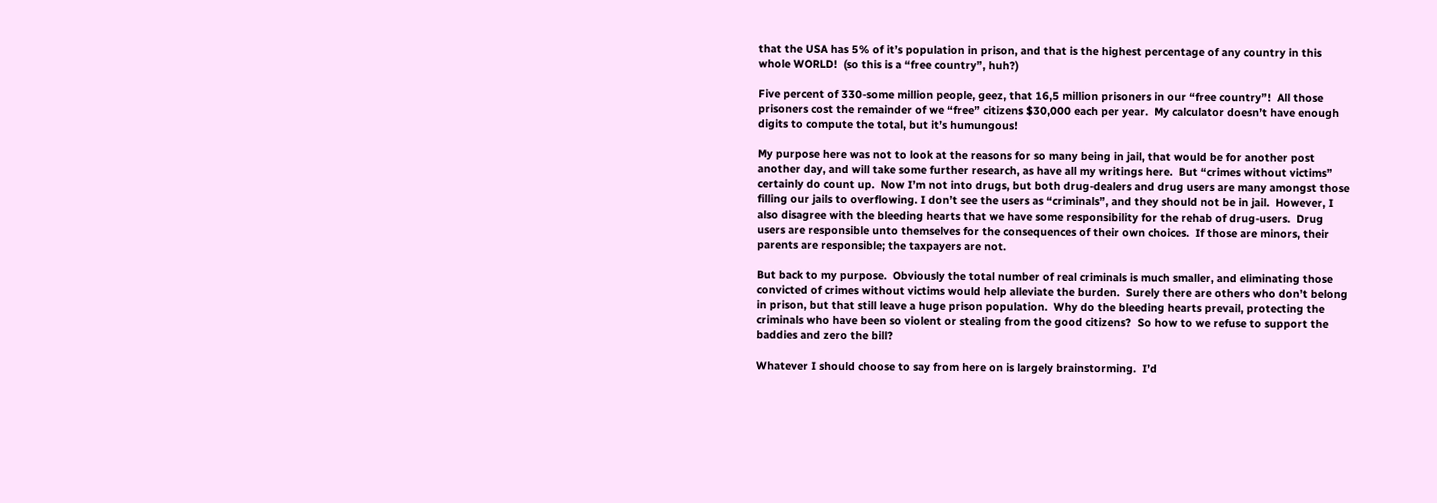that the USA has 5% of it’s population in prison, and that is the highest percentage of any country in this whole WORLD!  (so this is a “free country”, huh?)

Five percent of 330-some million people, geez, that 16,5 million prisoners in our “free country”!  All those prisoners cost the remainder of we “free” citizens $30,000 each per year.  My calculator doesn’t have enough digits to compute the total, but it’s humungous!

My purpose here was not to look at the reasons for so many being in jail, that would be for another post another day, and will take some further research, as have all my writings here.  But “crimes without victims” certainly do count up.  Now I’m not into drugs, but both drug-dealers and drug users are many amongst those filling our jails to overflowing. I don’t see the users as “criminals”, and they should not be in jail.  However, I also disagree with the bleeding hearts that we have some responsibility for the rehab of drug-users.  Drug users are responsible unto themselves for the consequences of their own choices.  If those are minors, their parents are responsible; the taxpayers are not.

But back to my purpose.  Obviously the total number of real criminals is much smaller, and eliminating those convicted of crimes without victims would help alleviate the burden.  Surely there are others who don’t belong in prison, but that still leave a huge prison population.  Why do the bleeding hearts prevail, protecting the criminals who have been so violent or stealing from the good citizens?  So how to we refuse to support the baddies and zero the bill?

Whatever I should choose to say from here on is largely brainstorming.  I’d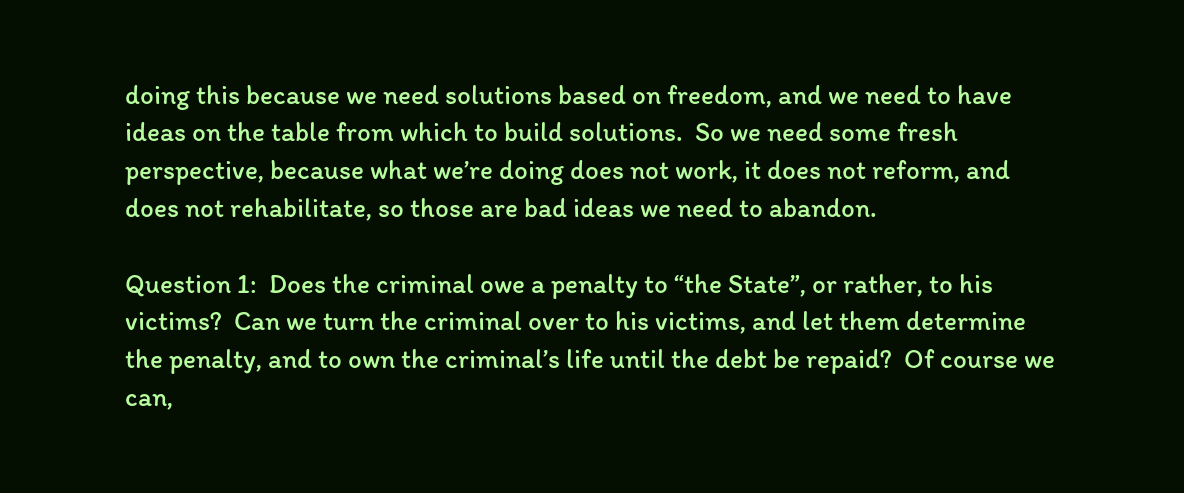doing this because we need solutions based on freedom, and we need to have ideas on the table from which to build solutions.  So we need some fresh perspective, because what we’re doing does not work, it does not reform, and does not rehabilitate, so those are bad ideas we need to abandon.

Question 1:  Does the criminal owe a penalty to “the State”, or rather, to his victims?  Can we turn the criminal over to his victims, and let them determine the penalty, and to own the criminal’s life until the debt be repaid?  Of course we can,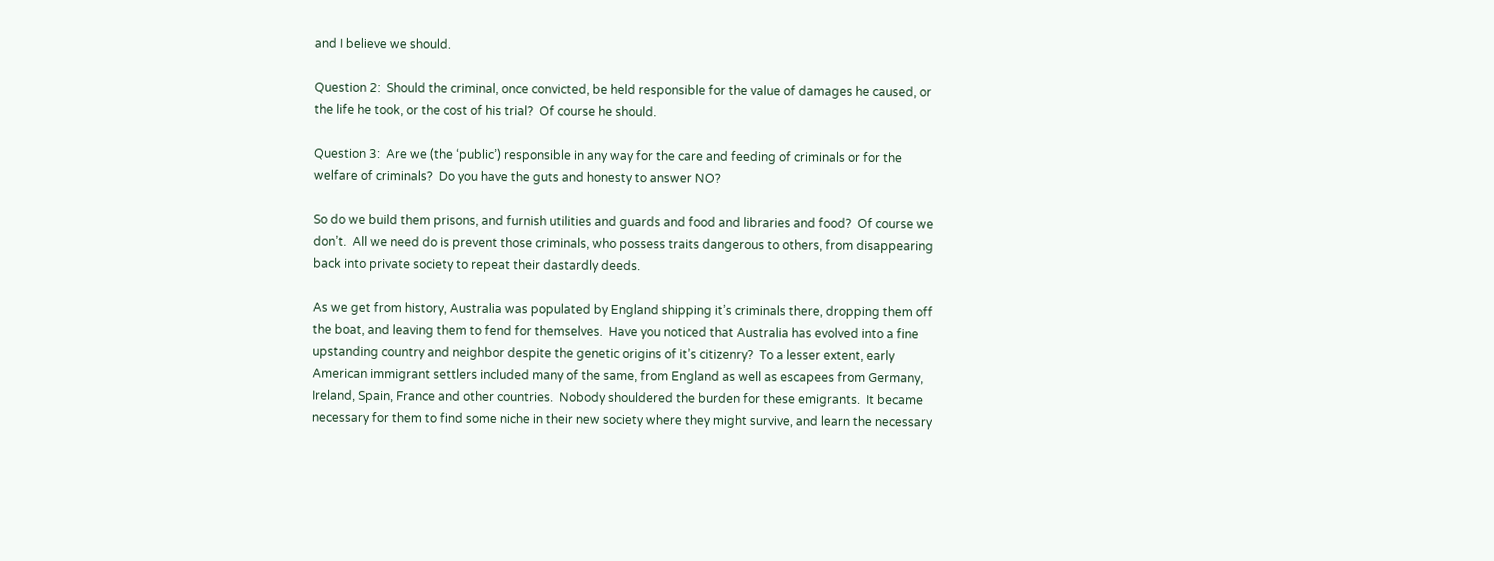and I believe we should.

Question 2:  Should the criminal, once convicted, be held responsible for the value of damages he caused, or the life he took, or the cost of his trial?  Of course he should.

Question 3:  Are we (the ‘public’) responsible in any way for the care and feeding of criminals or for the welfare of criminals?  Do you have the guts and honesty to answer NO?

So do we build them prisons, and furnish utilities and guards and food and libraries and food?  Of course we don’t.  All we need do is prevent those criminals, who possess traits dangerous to others, from disappearing back into private society to repeat their dastardly deeds.

As we get from history, Australia was populated by England shipping it’s criminals there, dropping them off the boat, and leaving them to fend for themselves.  Have you noticed that Australia has evolved into a fine upstanding country and neighbor despite the genetic origins of it’s citizenry?  To a lesser extent, early American immigrant settlers included many of the same, from England as well as escapees from Germany, Ireland, Spain, France and other countries.  Nobody shouldered the burden for these emigrants.  It became necessary for them to find some niche in their new society where they might survive, and learn the necessary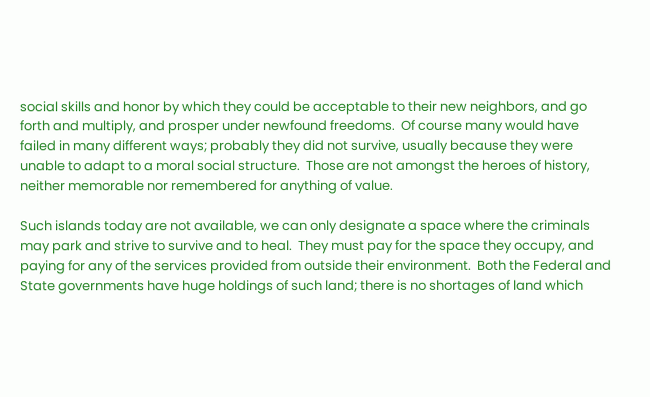social skills and honor by which they could be acceptable to their new neighbors, and go forth and multiply, and prosper under newfound freedoms.  Of course many would have failed in many different ways; probably they did not survive, usually because they were unable to adapt to a moral social structure.  Those are not amongst the heroes of history, neither memorable nor remembered for anything of value.

Such islands today are not available, we can only designate a space where the criminals may park and strive to survive and to heal.  They must pay for the space they occupy, and paying for any of the services provided from outside their environment.  Both the Federal and State governments have huge holdings of such land; there is no shortages of land which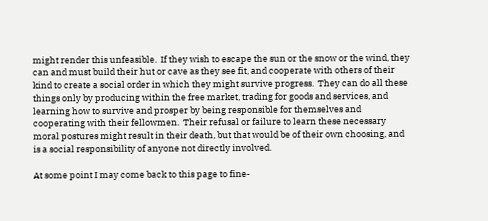might render this unfeasible.  If they wish to escape the sun or the snow or the wind, they can and must build their hut or cave as they see fit, and cooperate with others of their kind to create a social order in which they might survive progress.  They can do all these things only by producing within the free market, trading for goods and services, and learning how to survive and prosper by being responsible for themselves and cooperating with their fellowmen.  Their refusal or failure to learn these necessary moral postures might result in their death, but that would be of their own choosing, and is a social responsibility of anyone not directly involved.

At some point I may come back to this page to fine-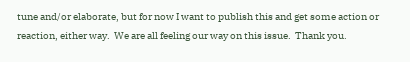tune and/or elaborate, but for now I want to publish this and get some action or reaction, either way.  We are all feeling our way on this issue.  Thank you.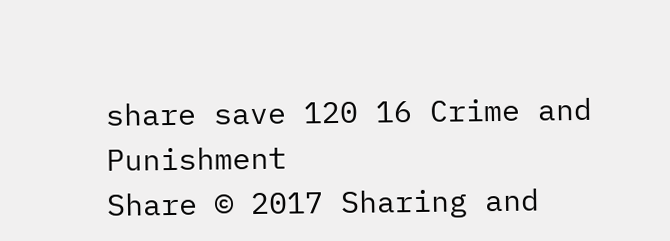share save 120 16 Crime and Punishment
Share © 2017 Sharing and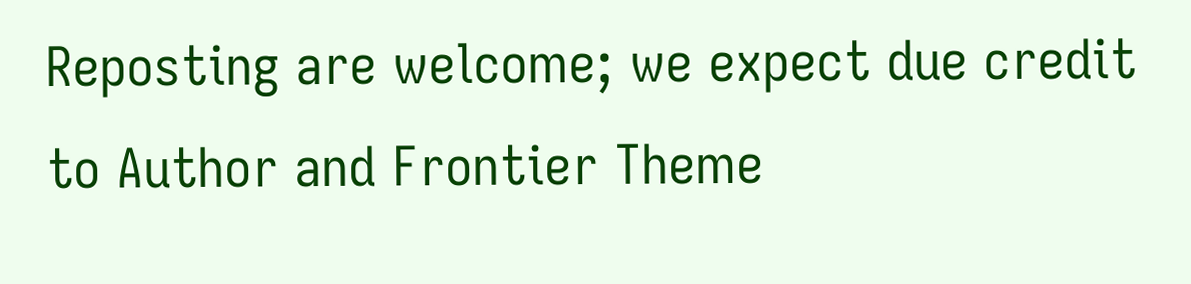Reposting are welcome; we expect due credit to Author and Frontier Theme